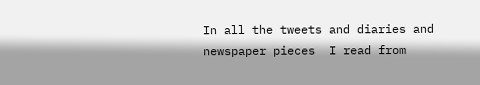In all the tweets and diaries and newspaper pieces  I read from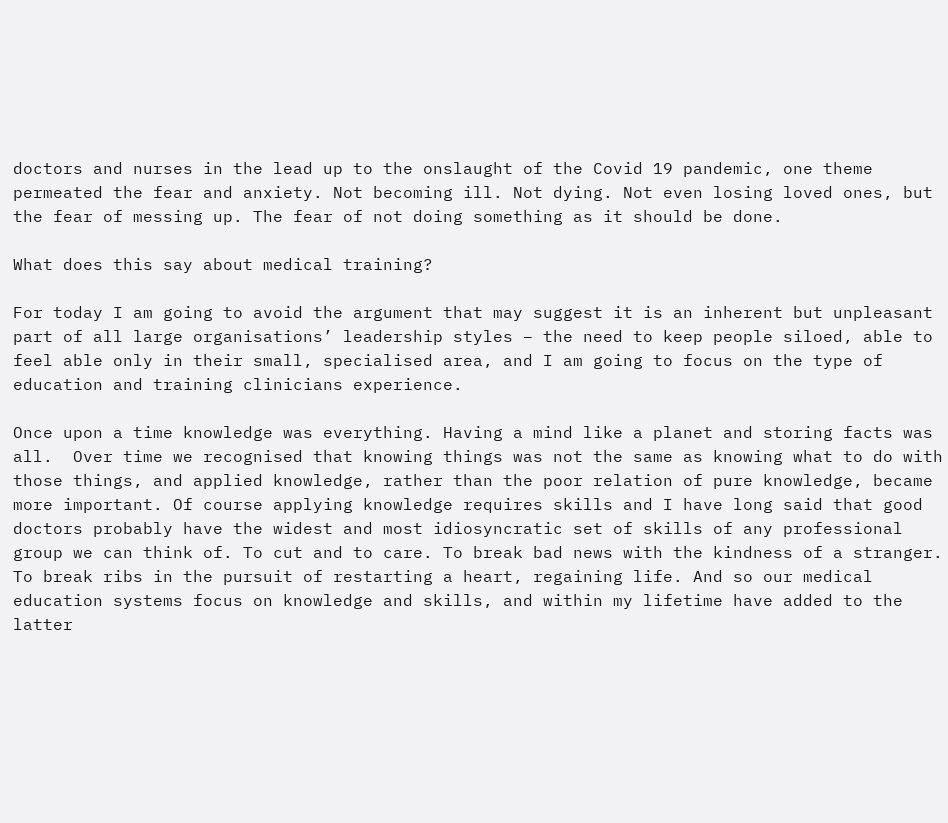doctors and nurses in the lead up to the onslaught of the Covid 19 pandemic, one theme permeated the fear and anxiety. Not becoming ill. Not dying. Not even losing loved ones, but the fear of messing up. The fear of not doing something as it should be done.

What does this say about medical training?

For today I am going to avoid the argument that may suggest it is an inherent but unpleasant part of all large organisations’ leadership styles – the need to keep people siloed, able to feel able only in their small, specialised area, and I am going to focus on the type of education and training clinicians experience.

Once upon a time knowledge was everything. Having a mind like a planet and storing facts was all.  Over time we recognised that knowing things was not the same as knowing what to do with those things, and applied knowledge, rather than the poor relation of pure knowledge, became more important. Of course applying knowledge requires skills and I have long said that good doctors probably have the widest and most idiosyncratic set of skills of any professional group we can think of. To cut and to care. To break bad news with the kindness of a stranger. To break ribs in the pursuit of restarting a heart, regaining life. And so our medical education systems focus on knowledge and skills, and within my lifetime have added to the latter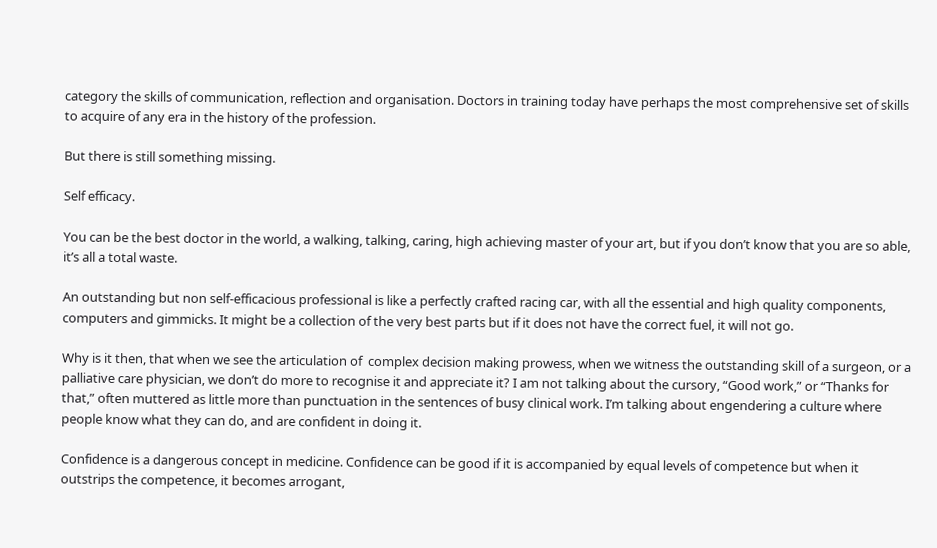category the skills of communication, reflection and organisation. Doctors in training today have perhaps the most comprehensive set of skills to acquire of any era in the history of the profession.

But there is still something missing.

Self efficacy.

You can be the best doctor in the world, a walking, talking, caring, high achieving master of your art, but if you don’t know that you are so able, it’s all a total waste.

An outstanding but non self-efficacious professional is like a perfectly crafted racing car, with all the essential and high quality components, computers and gimmicks. It might be a collection of the very best parts but if it does not have the correct fuel, it will not go.

Why is it then, that when we see the articulation of  complex decision making prowess, when we witness the outstanding skill of a surgeon, or a palliative care physician, we don’t do more to recognise it and appreciate it? I am not talking about the cursory, “Good work,” or “Thanks for that,” often muttered as little more than punctuation in the sentences of busy clinical work. I’m talking about engendering a culture where people know what they can do, and are confident in doing it.

Confidence is a dangerous concept in medicine. Confidence can be good if it is accompanied by equal levels of competence but when it outstrips the competence, it becomes arrogant,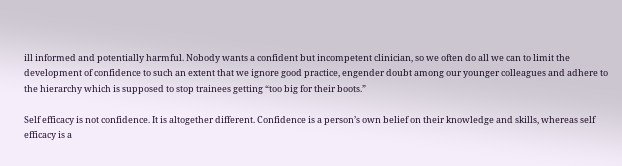ill informed and potentially harmful. Nobody wants a confident but incompetent clinician, so we often do all we can to limit the development of confidence to such an extent that we ignore good practice, engender doubt among our younger colleagues and adhere to the hierarchy which is supposed to stop trainees getting “too big for their boots.”

Self efficacy is not confidence. It is altogether different. Confidence is a person’s own belief on their knowledge and skills, whereas self efficacy is a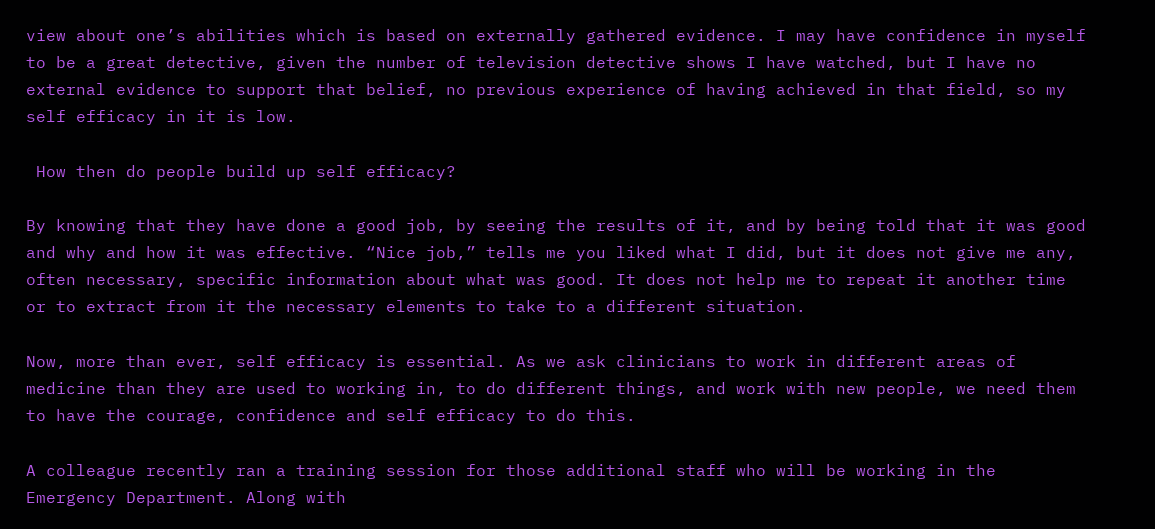view about one’s abilities which is based on externally gathered evidence. I may have confidence in myself  to be a great detective, given the number of television detective shows I have watched, but I have no external evidence to support that belief, no previous experience of having achieved in that field, so my self efficacy in it is low.

 How then do people build up self efficacy?

By knowing that they have done a good job, by seeing the results of it, and by being told that it was good and why and how it was effective. “Nice job,” tells me you liked what I did, but it does not give me any, often necessary, specific information about what was good. It does not help me to repeat it another time or to extract from it the necessary elements to take to a different situation.

Now, more than ever, self efficacy is essential. As we ask clinicians to work in different areas of medicine than they are used to working in, to do different things, and work with new people, we need them to have the courage, confidence and self efficacy to do this.

A colleague recently ran a training session for those additional staff who will be working in the Emergency Department. Along with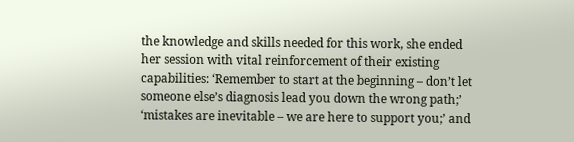the knowledge and skills needed for this work, she ended her session with vital reinforcement of their existing capabilities: ‘Remember to start at the beginning – don’t let someone else’s diagnosis lead you down the wrong path;’ ‘mistakes are inevitable – we are here to support you;’ and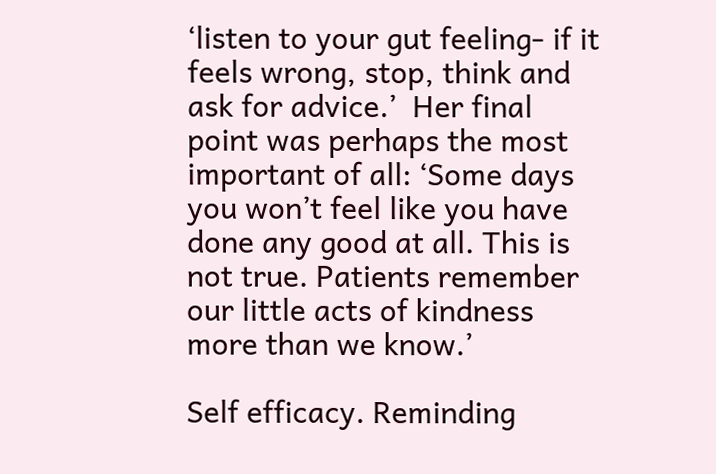‘listen to your gut feeling- if it feels wrong, stop, think and ask for advice.’  Her final point was perhaps the most important of all: ‘Some days you won’t feel like you have done any good at all. This is not true. Patients remember our little acts of kindness more than we know.’

Self efficacy. Reminding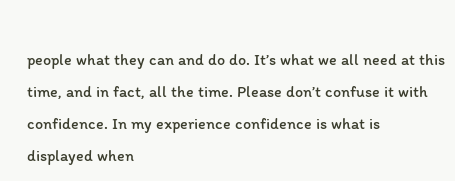people what they can and do do. It’s what we all need at this time, and in fact, all the time. Please don’t confuse it with confidence. In my experience confidence is what is displayed when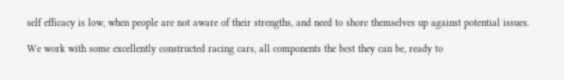self efficacy is low, when people are not aware of their strengths, and need to shore themselves up against potential issues.

We work with some excellently constructed racing cars, all components the best they can be, ready to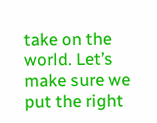take on the world. Let’s make sure we put the right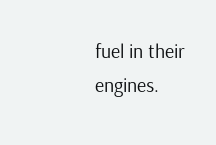fuel in their engines.